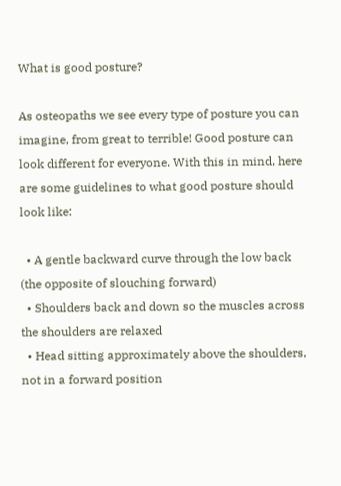What is good posture?

As osteopaths we see every type of posture you can imagine, from great to terrible! Good posture can look different for everyone. With this in mind, here are some guidelines to what good posture should look like:

  • A gentle backward curve through the low back (the opposite of slouching forward)
  • Shoulders back and down so the muscles across the shoulders are relaxed
  • Head sitting approximately above the shoulders, not in a forward position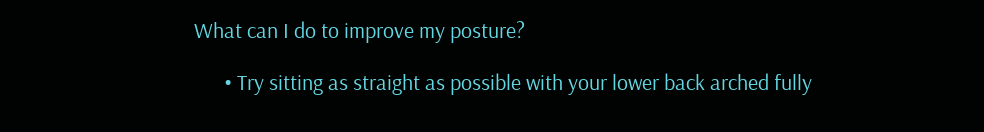What can I do to improve my posture?

      • Try sitting as straight as possible with your lower back arched fully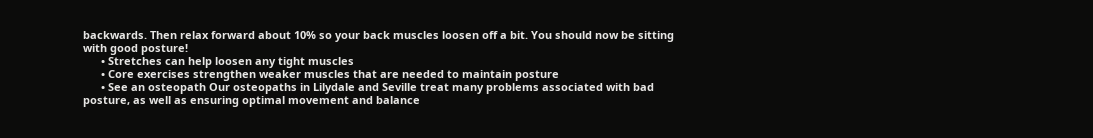backwards. Then relax forward about 10% so your back muscles loosen off a bit. You should now be sitting with good posture!
      • Stretches can help loosen any tight muscles
      • Core exercises strengthen weaker muscles that are needed to maintain posture
      • See an osteopath Our osteopaths in Lilydale and Seville treat many problems associated with bad posture, as well as ensuring optimal movement and balance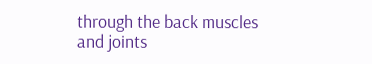through the back muscles and joints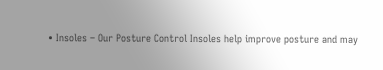• Insoles – Our Posture Control Insoles help improve posture and may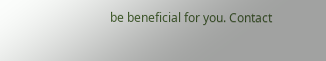be beneficial for you. Contact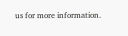us for more information.